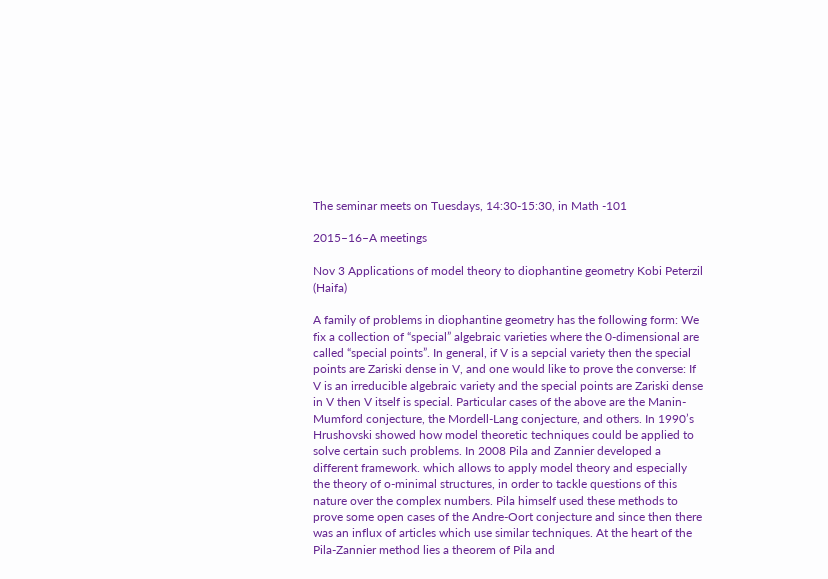The seminar meets on Tuesdays, 14:30-15:30, in Math -101

2015–16–A meetings

Nov 3 Applications of model theory to diophantine geometry Kobi Peterzil (Haifa)

A family of problems in diophantine geometry has the following form: We fix a collection of “special” algebraic varieties where the 0-dimensional are called “special points”. In general, if V is a sepcial variety then the special points are Zariski dense in V, and one would like to prove the converse: If V is an irreducible algebraic variety and the special points are Zariski dense in V then V itself is special. Particular cases of the above are the Manin-Mumford conjecture, the Mordell-Lang conjecture, and others. In 1990’s Hrushovski showed how model theoretic techniques could be applied to solve certain such problems. In 2008 Pila and Zannier developed a different framework. which allows to apply model theory and especially the theory of o-minimal structures, in order to tackle questions of this nature over the complex numbers. Pila himself used these methods to prove some open cases of the Andre-Oort conjecture and since then there was an influx of articles which use similar techniques. At the heart of the Pila-Zannier method lies a theorem of Pila and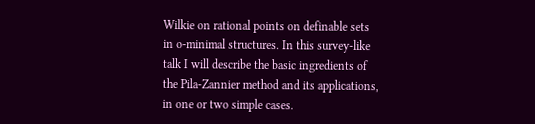Wilkie on rational points on definable sets in o-minimal structures. In this survey-like talk I will describe the basic ingredients of the Pila-Zannier method and its applications, in one or two simple cases.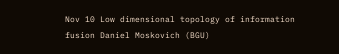Nov 10 Low dimensional topology of information fusion Daniel Moskovich (BGU)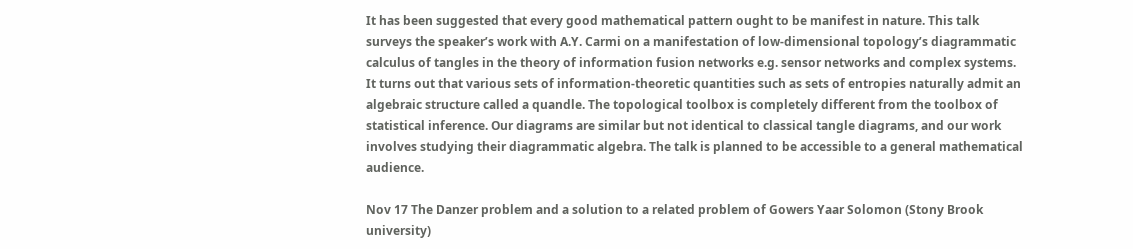It has been suggested that every good mathematical pattern ought to be manifest in nature. This talk surveys the speaker’s work with A.Y. Carmi on a manifestation of low-dimensional topology’s diagrammatic calculus of tangles in the theory of information fusion networks e.g. sensor networks and complex systems. It turns out that various sets of information-theoretic quantities such as sets of entropies naturally admit an algebraic structure called a quandle. The topological toolbox is completely different from the toolbox of statistical inference. Our diagrams are similar but not identical to classical tangle diagrams, and our work involves studying their diagrammatic algebra. The talk is planned to be accessible to a general mathematical audience.

Nov 17 The Danzer problem and a solution to a related problem of Gowers Yaar Solomon (Stony Brook university)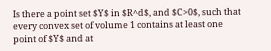Is there a point set $Y$ in $R^d$, and $C>0$, such that every convex set of volume 1 contains at least one point of $Y$ and at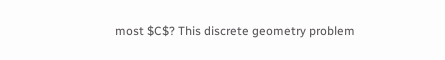most $C$? This discrete geometry problem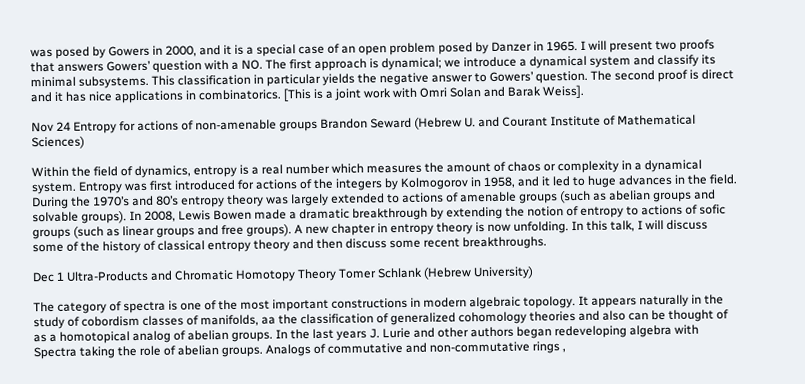was posed by Gowers in 2000, and it is a special case of an open problem posed by Danzer in 1965. I will present two proofs that answers Gowers’ question with a NO. The first approach is dynamical; we introduce a dynamical system and classify its minimal subsystems. This classification in particular yields the negative answer to Gowers’ question. The second proof is direct and it has nice applications in combinatorics. [This is a joint work with Omri Solan and Barak Weiss].

Nov 24 Entropy for actions of non-amenable groups Brandon Seward (Hebrew U. and Courant Institute of Mathematical Sciences)

Within the field of dynamics, entropy is a real number which measures the amount of chaos or complexity in a dynamical system. Entropy was first introduced for actions of the integers by Kolmogorov in 1958, and it led to huge advances in the field. During the 1970’s and 80’s entropy theory was largely extended to actions of amenable groups (such as abelian groups and solvable groups). In 2008, Lewis Bowen made a dramatic breakthrough by extending the notion of entropy to actions of sofic groups (such as linear groups and free groups). A new chapter in entropy theory is now unfolding. In this talk, I will discuss some of the history of classical entropy theory and then discuss some recent breakthroughs.

Dec 1 Ultra-Products and Chromatic Homotopy Theory Tomer Schlank (Hebrew University)

The category of spectra is one of the most important constructions in modern algebraic topology. It appears naturally in the study of cobordism classes of manifolds, aa the classification of generalized cohomology theories and also can be thought of as a homotopical analog of abelian groups. In the last years J. Lurie and other authors began redeveloping algebra with Spectra taking the role of abelian groups. Analogs of commutative and non-commutative rings ,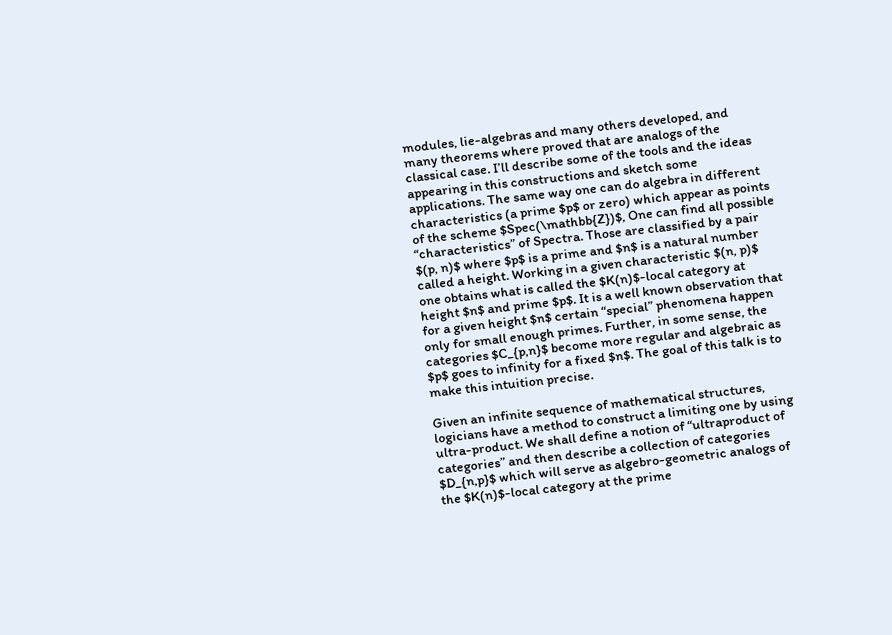modules, lie-algebras and many others developed, and many theorems where proved that are analogs of the classical case. I’ll describe some of the tools and the ideas appearing in this constructions and sketch some applications. The same way one can do algebra in different characteristics (a prime $p$ or zero) which appear as points of the scheme $Spec(\mathbb{Z})$, One can find all possible “characteristics” of Spectra. Those are classified by a pair $(p, n)$ where $p$ is a prime and $n$ is a natural number called a height. Working in a given characteristic $(n, p)$ one obtains what is called the $K(n)$-local category at height $n$ and prime $p$. It is a well known observation that for a given height $n$ certain “special” phenomena happen only for small enough primes. Further, in some sense, the categories $C_{p,n}$ become more regular and algebraic as $p$ goes to infinity for a fixed $n$. The goal of this talk is to make this intuition precise.

Given an infinite sequence of mathematical structures, logicians have a method to construct a limiting one by using ultra-product. We shall define a notion of “ultraproduct of categories” and then describe a collection of categories $D_{n,p}$ which will serve as algebro-geometric analogs of the $K(n)$-local category at the prime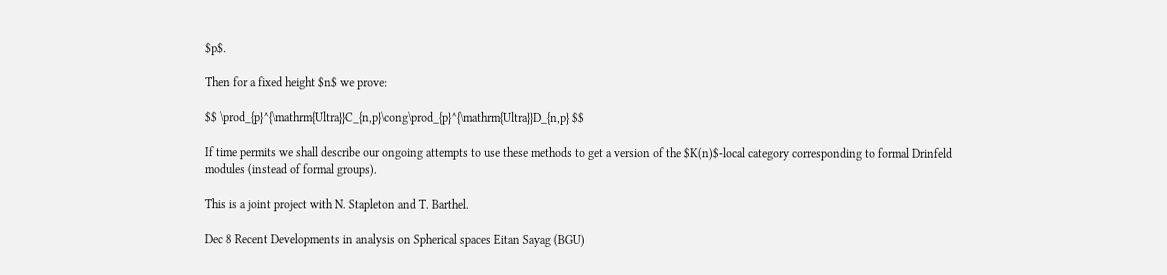$p$.

Then for a fixed height $n$ we prove:

$$ \prod_{p}^{\mathrm{Ultra}}C_{n,p}\cong\prod_{p}^{\mathrm{Ultra}}D_{n,p} $$

If time permits we shall describe our ongoing attempts to use these methods to get a version of the $K(n)$-local category corresponding to formal Drinfeld modules (instead of formal groups).

This is a joint project with N. Stapleton and T. Barthel.

Dec 8 Recent Developments in analysis on Spherical spaces Eitan Sayag (BGU)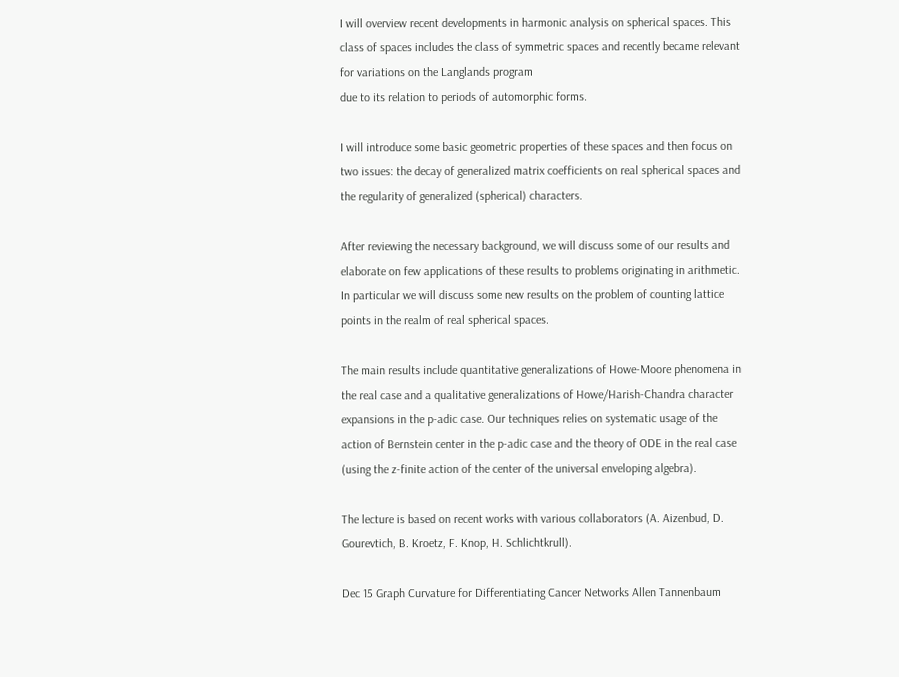I will overview recent developments in harmonic analysis on spherical spaces. This class of spaces includes the class of symmetric spaces and recently became relevant for variations on the Langlands program
due to its relation to periods of automorphic forms.

I will introduce some basic geometric properties of these spaces and then focus on two issues: the decay of generalized matrix coefficients on real spherical spaces and the regularity of generalized (spherical) characters.

After reviewing the necessary background, we will discuss some of our results and elaborate on few applications of these results to problems originating in arithmetic. In particular we will discuss some new results on the problem of counting lattice points in the realm of real spherical spaces.

The main results include quantitative generalizations of Howe-Moore phenomena in the real case and a qualitative generalizations of Howe/Harish-Chandra character expansions in the p-adic case. Our techniques relies on systematic usage of the action of Bernstein center in the p-adic case and the theory of ODE in the real case (using the z-finite action of the center of the universal enveloping algebra).

The lecture is based on recent works with various collaborators (A. Aizenbud, D. Gourevtich, B. Kroetz, F. Knop, H. Schlichtkrull).

Dec 15 Graph Curvature for Differentiating Cancer Networks Allen Tannenbaum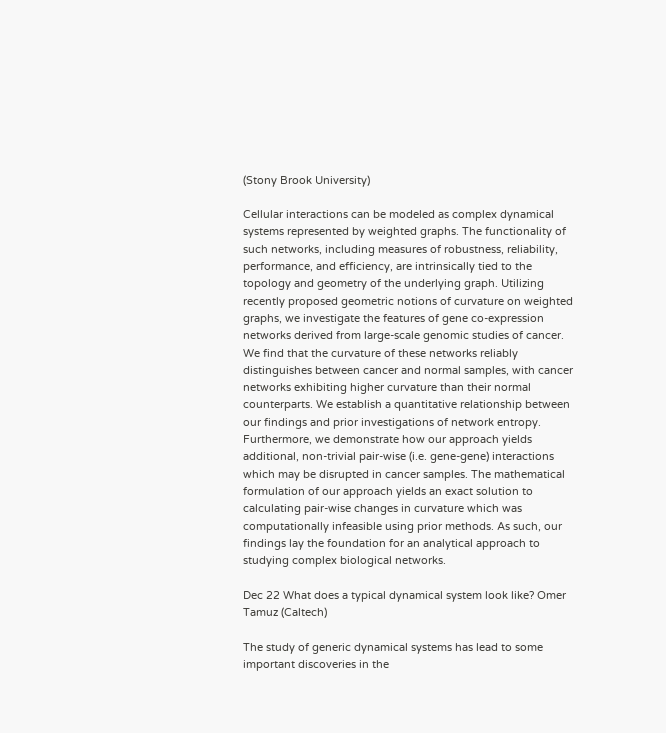(Stony Brook University)

Cellular interactions can be modeled as complex dynamical systems represented by weighted graphs. The functionality of such networks, including measures of robustness, reliability, performance, and efficiency, are intrinsically tied to the topology and geometry of the underlying graph. Utilizing recently proposed geometric notions of curvature on weighted graphs, we investigate the features of gene co-expression networks derived from large-scale genomic studies of cancer. We find that the curvature of these networks reliably distinguishes between cancer and normal samples, with cancer networks exhibiting higher curvature than their normal counterparts. We establish a quantitative relationship between our findings and prior investigations of network entropy. Furthermore, we demonstrate how our approach yields additional, non-trivial pair-wise (i.e. gene-gene) interactions which may be disrupted in cancer samples. The mathematical formulation of our approach yields an exact solution to calculating pair-wise changes in curvature which was computationally infeasible using prior methods. As such, our findings lay the foundation for an analytical approach to studying complex biological networks.

Dec 22 What does a typical dynamical system look like? Omer Tamuz (Caltech)

The study of generic dynamical systems has lead to some important discoveries in the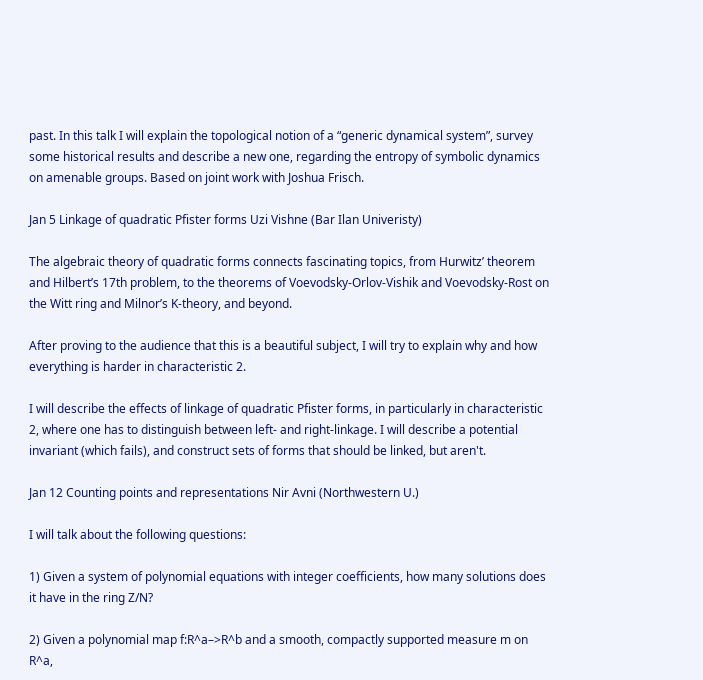past. In this talk I will explain the topological notion of a “generic dynamical system”, survey some historical results and describe a new one, regarding the entropy of symbolic dynamics on amenable groups. Based on joint work with Joshua Frisch.

Jan 5 Linkage of quadratic Pfister forms Uzi Vishne (Bar Ilan Univeristy)

The algebraic theory of quadratic forms connects fascinating topics, from Hurwitz’ theorem and Hilbert’s 17th problem, to the theorems of Voevodsky-Orlov-Vishik and Voevodsky-Rost on the Witt ring and Milnor’s K-theory, and beyond.

After proving to the audience that this is a beautiful subject, I will try to explain why and how everything is harder in characteristic 2.

I will describe the effects of linkage of quadratic Pfister forms, in particularly in characteristic 2, where one has to distinguish between left- and right-linkage. I will describe a potential invariant (which fails), and construct sets of forms that should be linked, but aren't.

Jan 12 Counting points and representations Nir Avni (Northwestern U.)

I will talk about the following questions:

1) Given a system of polynomial equations with integer coefficients, how many solutions does it have in the ring Z/N?

2) Given a polynomial map f:R^a–>R^b and a smooth, compactly supported measure m on R^a,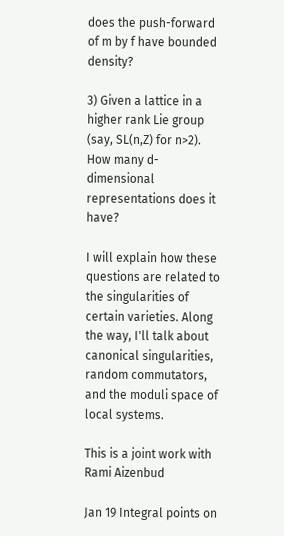does the push-forward of m by f have bounded density?

3) Given a lattice in a higher rank Lie group (say, SL(n,Z) for n>2). How many d-dimensional representations does it have?

I will explain how these questions are related to the singularities of certain varieties. Along the way, I'll talk about canonical singularities, random commutators, and the moduli space of local systems.

This is a joint work with Rami Aizenbud

Jan 19 Integral points on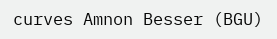curves Amnon Besser (BGU)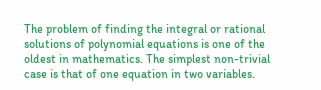The problem of finding the integral or rational solutions of polynomial equations is one of the oldest in mathematics. The simplest non-trivial case is that of one equation in two variables.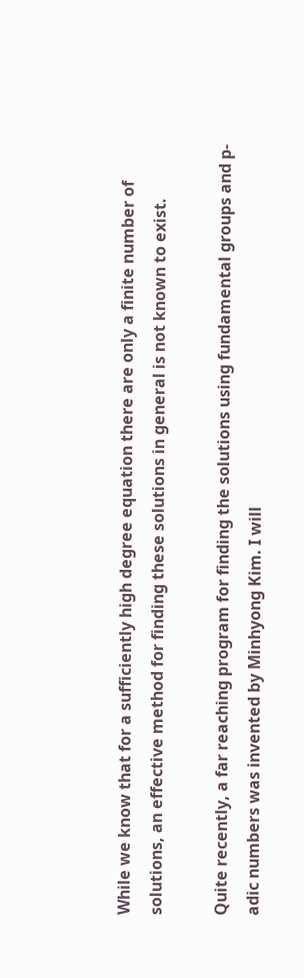While we know that for a sufficiently high degree equation there are only a finite number of solutions, an effective method for finding these solutions in general is not known to exist.

Quite recently, a far reaching program for finding the solutions using fundamental groups and p-adic numbers was invented by Minhyong Kim. I will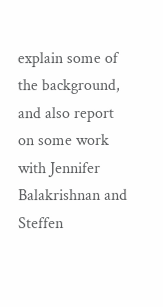explain some of the background, and also report on some work with Jennifer Balakrishnan and Steffen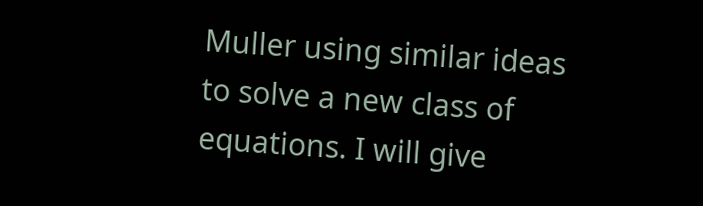Muller using similar ideas to solve a new class of equations. I will give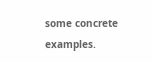some concrete examples.